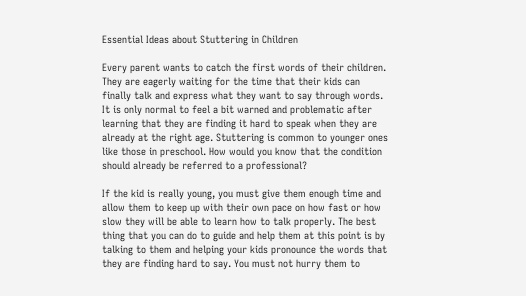Essential Ideas about Stuttering in Children

Every parent wants to catch the first words of their children. They are eagerly waiting for the time that their kids can finally talk and express what they want to say through words. It is only normal to feel a bit warned and problematic after learning that they are finding it hard to speak when they are already at the right age. Stuttering is common to younger ones like those in preschool. How would you know that the condition should already be referred to a professional?

If the kid is really young, you must give them enough time and allow them to keep up with their own pace on how fast or how slow they will be able to learn how to talk properly. The best thing that you can do to guide and help them at this point is by talking to them and helping your kids pronounce the words that they are finding hard to say. You must not hurry them to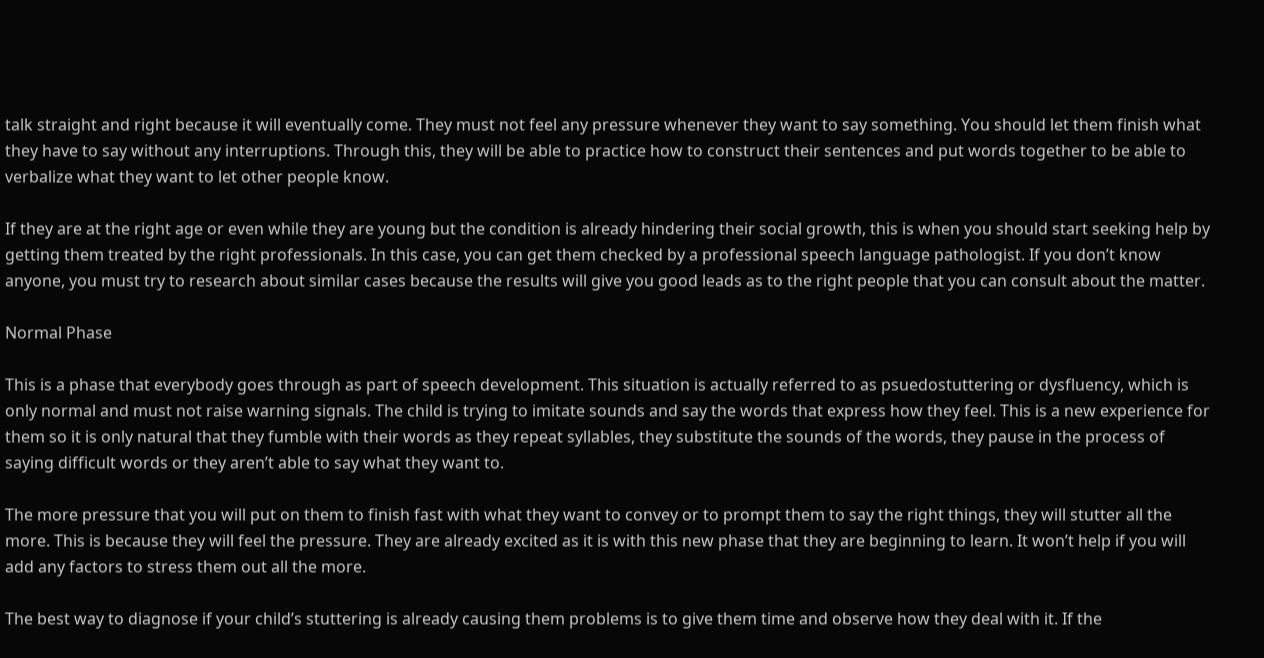talk straight and right because it will eventually come. They must not feel any pressure whenever they want to say something. You should let them finish what they have to say without any interruptions. Through this, they will be able to practice how to construct their sentences and put words together to be able to verbalize what they want to let other people know.

If they are at the right age or even while they are young but the condition is already hindering their social growth, this is when you should start seeking help by getting them treated by the right professionals. In this case, you can get them checked by a professional speech language pathologist. If you don’t know anyone, you must try to research about similar cases because the results will give you good leads as to the right people that you can consult about the matter.

Normal Phase

This is a phase that everybody goes through as part of speech development. This situation is actually referred to as psuedostuttering or dysfluency, which is only normal and must not raise warning signals. The child is trying to imitate sounds and say the words that express how they feel. This is a new experience for them so it is only natural that they fumble with their words as they repeat syllables, they substitute the sounds of the words, they pause in the process of saying difficult words or they aren’t able to say what they want to.

The more pressure that you will put on them to finish fast with what they want to convey or to prompt them to say the right things, they will stutter all the more. This is because they will feel the pressure. They are already excited as it is with this new phase that they are beginning to learn. It won’t help if you will add any factors to stress them out all the more.

The best way to diagnose if your child’s stuttering is already causing them problems is to give them time and observe how they deal with it. If the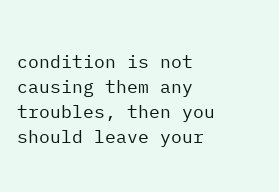condition is not causing them any troubles, then you should leave your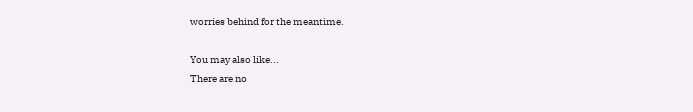worries behind for the meantime.

You may also like...
There are no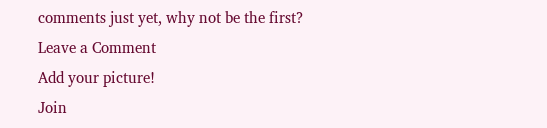comments just yet, why not be the first?
Leave a Comment
Add your picture!
Join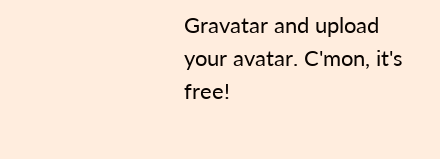Gravatar and upload your avatar. C'mon, it's free!